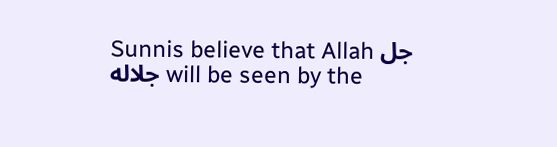Sunnis believe that Allah جل جلاله will be seen by the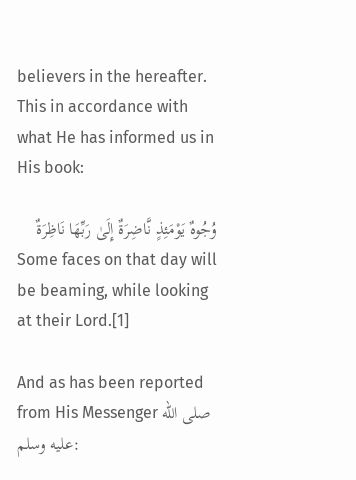believers in the hereafter. This in accordance with what He has informed us in His book:

وُجُوهٌ يَوْمَئِذٍ نَّاضِرَةٌ إِلَىٰ رَبِّهَا نَاظِرَةٌ
Some faces on that day will be beaming, while looking at their Lord.[1]

And as has been reported from His Messenger صلى الله عليه وسلم: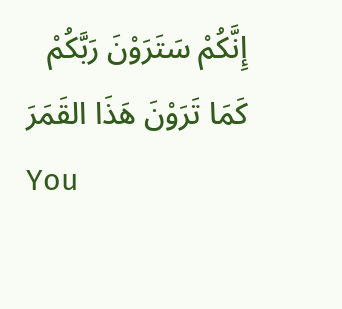إِنَّكُمْ سَتَرَوْنَ رَبَّكُمْ كَمَا تَرَوْنَ هَذَا القَمَرَ
You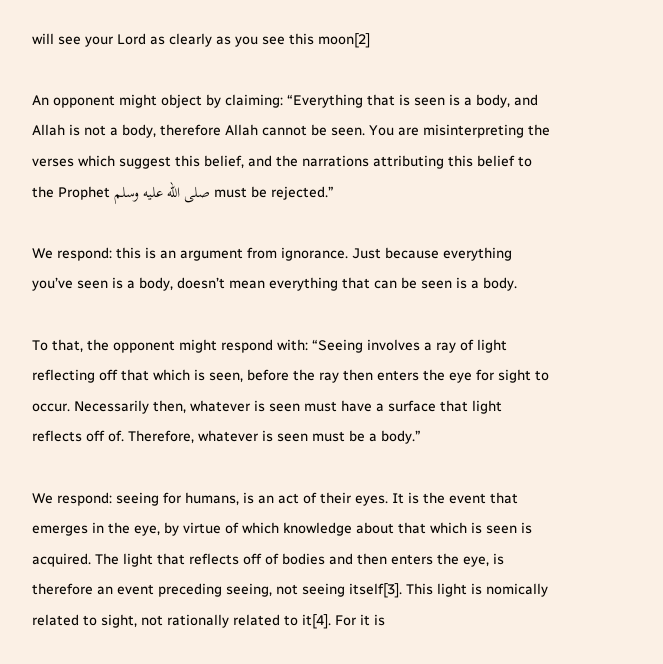will see your Lord as clearly as you see this moon[2]

An opponent might object by claiming: “Everything that is seen is a body, and Allah is not a body, therefore Allah cannot be seen. You are misinterpreting the verses which suggest this belief, and the narrations attributing this belief to the Prophet صلى الله عليه وسلم must be rejected.”

We respond: this is an argument from ignorance. Just because everything you’ve seen is a body, doesn’t mean everything that can be seen is a body.

To that, the opponent might respond with: “Seeing involves a ray of light reflecting off that which is seen, before the ray then enters the eye for sight to occur. Necessarily then, whatever is seen must have a surface that light reflects off of. Therefore, whatever is seen must be a body.”

We respond: seeing for humans, is an act of their eyes. It is the event that emerges in the eye, by virtue of which knowledge about that which is seen is acquired. The light that reflects off of bodies and then enters the eye, is therefore an event preceding seeing, not seeing itself[3]. This light is nomically related to sight, not rationally related to it[4]. For it is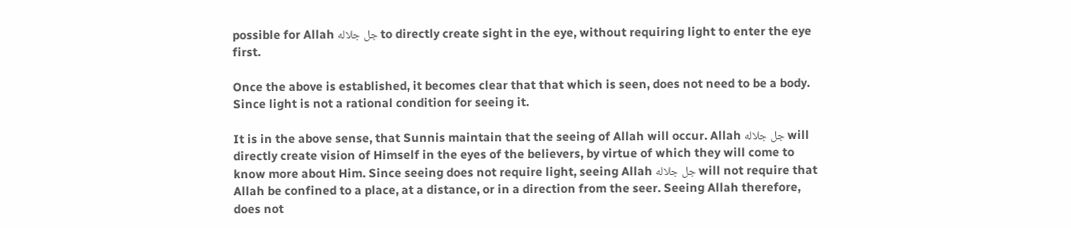possible for Allah جل جلاله to directly create sight in the eye, without requiring light to enter the eye first.

Once the above is established, it becomes clear that that which is seen, does not need to be a body. Since light is not a rational condition for seeing it.

It is in the above sense, that Sunnis maintain that the seeing of Allah will occur. Allah جل جلاله will directly create vision of Himself in the eyes of the believers, by virtue of which they will come to know more about Him. Since seeing does not require light, seeing Allah جل جلاله will not require that Allah be confined to a place, at a distance, or in a direction from the seer. Seeing Allah therefore, does not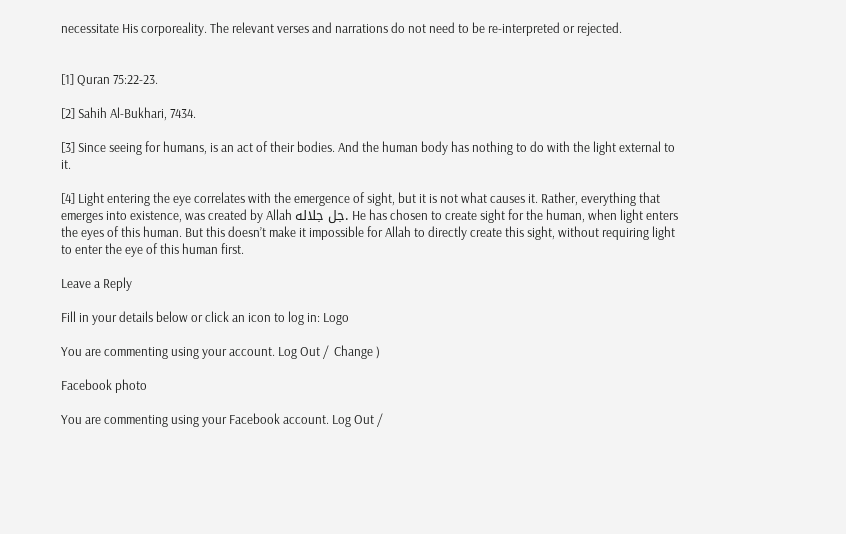necessitate His corporeality. The relevant verses and narrations do not need to be re-interpreted or rejected.


[1] Quran 75:22-23.

[2] Sahih Al-Bukhari, 7434.

[3] Since seeing for humans, is an act of their bodies. And the human body has nothing to do with the light external to it.

[4] Light entering the eye correlates with the emergence of sight, but it is not what causes it. Rather, everything that emerges into existence, was created by Allah جل جلاله. He has chosen to create sight for the human, when light enters the eyes of this human. But this doesn’t make it impossible for Allah to directly create this sight, without requiring light to enter the eye of this human first.

Leave a Reply

Fill in your details below or click an icon to log in: Logo

You are commenting using your account. Log Out /  Change )

Facebook photo

You are commenting using your Facebook account. Log Out /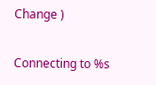Change )

Connecting to %s